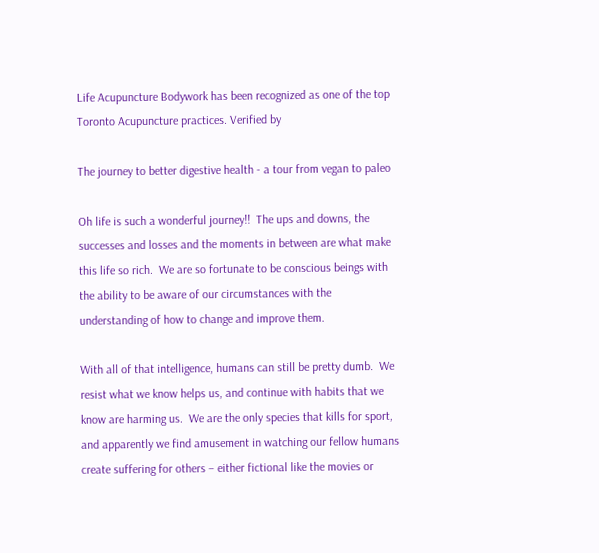Life Acupuncture Bodywork has been recognized as one of the top Toronto Acupuncture practices. Verified by

The journey to better digestive health - a tour from vegan to paleo

Oh life is such a wonderful journey!!  The ups and downs, the successes and losses and the moments in between are what make this life so rich.  We are so fortunate to be conscious beings with the ability to be aware of our circumstances with the understanding of how to change and improve them.

With all of that intelligence, humans can still be pretty dumb.  We resist what we know helps us, and continue with habits that we know are harming us.  We are the only species that kills for sport, and apparently we find amusement in watching our fellow humans create suffering for others – either fictional like the movies or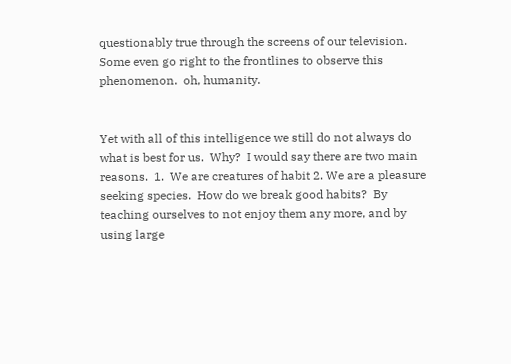questionably true through the screens of our television.  Some even go right to the frontlines to observe this phenomenon.  oh, humanity.


Yet with all of this intelligence we still do not always do what is best for us.  Why?  I would say there are two main reasons.  1.  We are creatures of habit 2. We are a pleasure seeking species.  How do we break good habits?  By teaching ourselves to not enjoy them any more, and by using large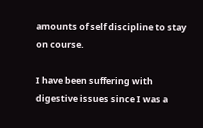amounts of self discipline to stay on course.

I have been suffering with digestive issues since I was a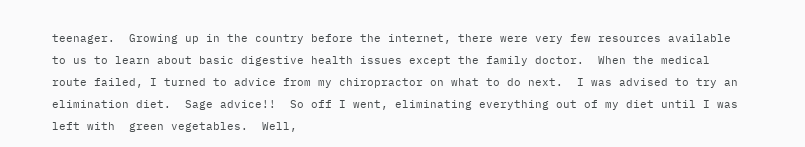teenager.  Growing up in the country before the internet, there were very few resources available to us to learn about basic digestive health issues except the family doctor.  When the medical route failed, I turned to advice from my chiropractor on what to do next.  I was advised to try an elimination diet.  Sage advice!!  So off I went, eliminating everything out of my diet until I was left with  green vegetables.  Well,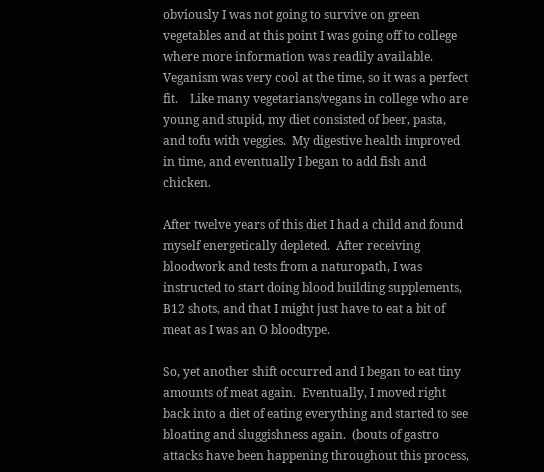obviously I was not going to survive on green vegetables and at this point I was going off to college where more information was readily available.  Veganism was very cool at the time, so it was a perfect fit.    Like many vegetarians/vegans in college who are young and stupid, my diet consisted of beer, pasta, and tofu with veggies.  My digestive health improved in time, and eventually I began to add fish and chicken.

After twelve years of this diet I had a child and found myself energetically depleted.  After receiving bloodwork and tests from a naturopath, I was instructed to start doing blood building supplements, B12 shots, and that I might just have to eat a bit of meat as I was an O bloodtype.

So, yet another shift occurred and I began to eat tiny amounts of meat again.  Eventually, I moved right back into a diet of eating everything and started to see bloating and sluggishness again.  (bouts of gastro attacks have been happening throughout this process,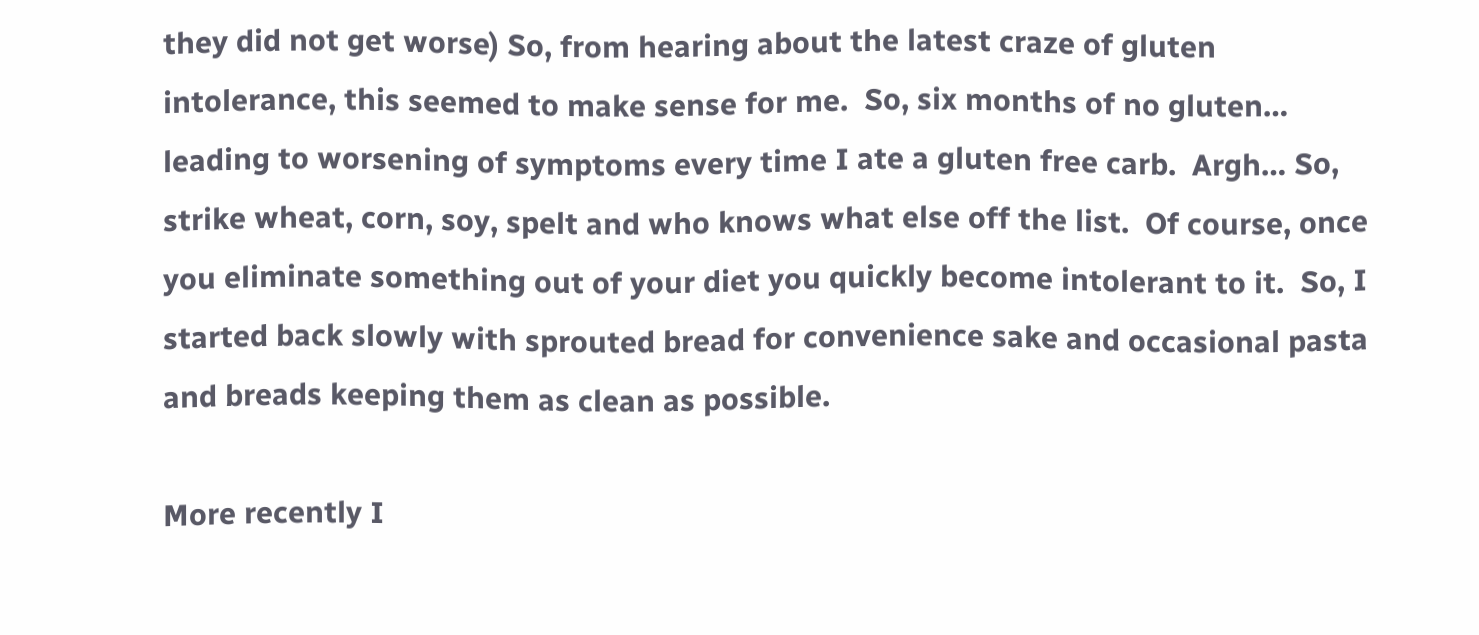they did not get worse) So, from hearing about the latest craze of gluten intolerance, this seemed to make sense for me.  So, six months of no gluten… leading to worsening of symptoms every time I ate a gluten free carb.  Argh… So, strike wheat, corn, soy, spelt and who knows what else off the list.  Of course, once you eliminate something out of your diet you quickly become intolerant to it.  So, I started back slowly with sprouted bread for convenience sake and occasional pasta and breads keeping them as clean as possible.

More recently I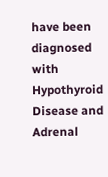have been diagnosed with Hypothyroid Disease and Adrenal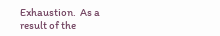Exhaustion.  As a result of the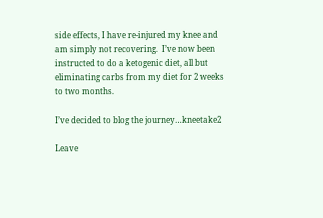side effects, I have re-injured my knee and am simply not recovering.  I’ve now been instructed to do a ketogenic diet, all but eliminating carbs from my diet for 2 weeks to two months.

I’ve decided to blog the journey…kneetake2

Leave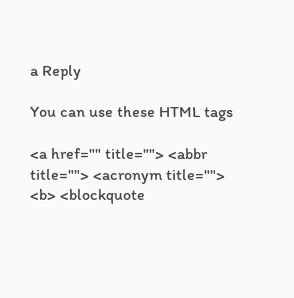a Reply

You can use these HTML tags

<a href="" title=""> <abbr title=""> <acronym title=""> <b> <blockquote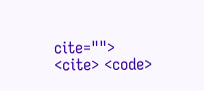cite=""> <cite> <code>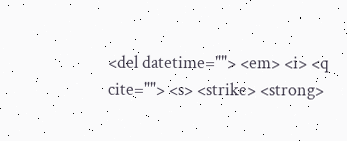<del datetime=""> <em> <i> <q cite=""> <s> <strike> <strong>